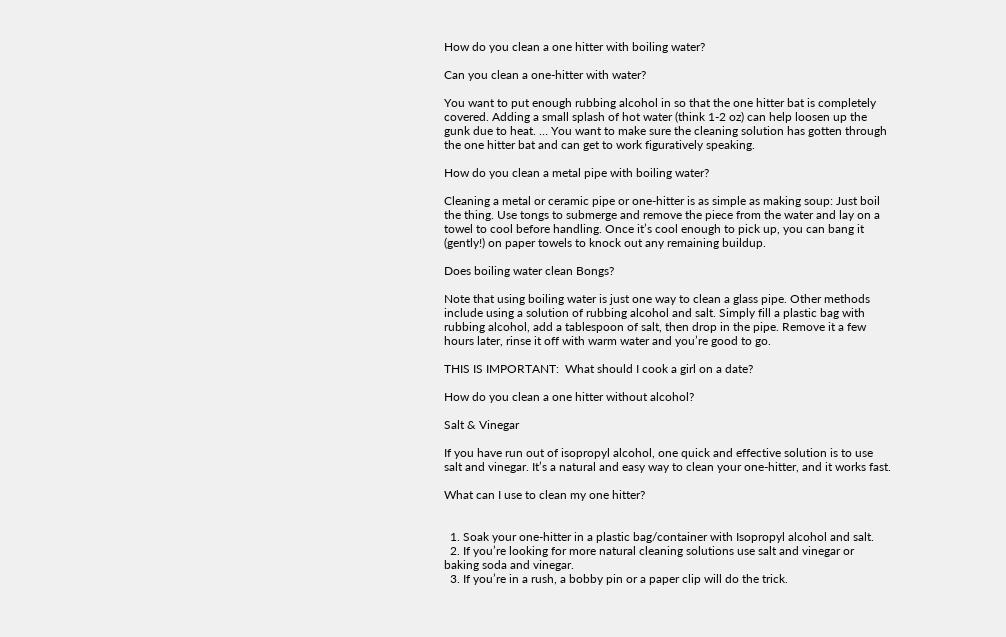How do you clean a one hitter with boiling water?

Can you clean a one-hitter with water?

You want to put enough rubbing alcohol in so that the one hitter bat is completely covered. Adding a small splash of hot water (think 1-2 oz) can help loosen up the gunk due to heat. … You want to make sure the cleaning solution has gotten through the one hitter bat and can get to work figuratively speaking.

How do you clean a metal pipe with boiling water?

Cleaning a metal or ceramic pipe or one-hitter is as simple as making soup: Just boil the thing. Use tongs to submerge and remove the piece from the water and lay on a towel to cool before handling. Once it’s cool enough to pick up, you can bang it (gently!) on paper towels to knock out any remaining buildup.

Does boiling water clean Bongs?

Note that using boiling water is just one way to clean a glass pipe. Other methods include using a solution of rubbing alcohol and salt. Simply fill a plastic bag with rubbing alcohol, add a tablespoon of salt, then drop in the pipe. Remove it a few hours later, rinse it off with warm water and you’re good to go.

THIS IS IMPORTANT:  What should I cook a girl on a date?

How do you clean a one hitter without alcohol?

Salt & Vinegar

If you have run out of isopropyl alcohol, one quick and effective solution is to use salt and vinegar. It’s a natural and easy way to clean your one-hitter, and it works fast.

What can I use to clean my one hitter?


  1. Soak your one-hitter in a plastic bag/container with Isopropyl alcohol and salt.
  2. If you’re looking for more natural cleaning solutions use salt and vinegar or baking soda and vinegar.
  3. If you’re in a rush, a bobby pin or a paper clip will do the trick.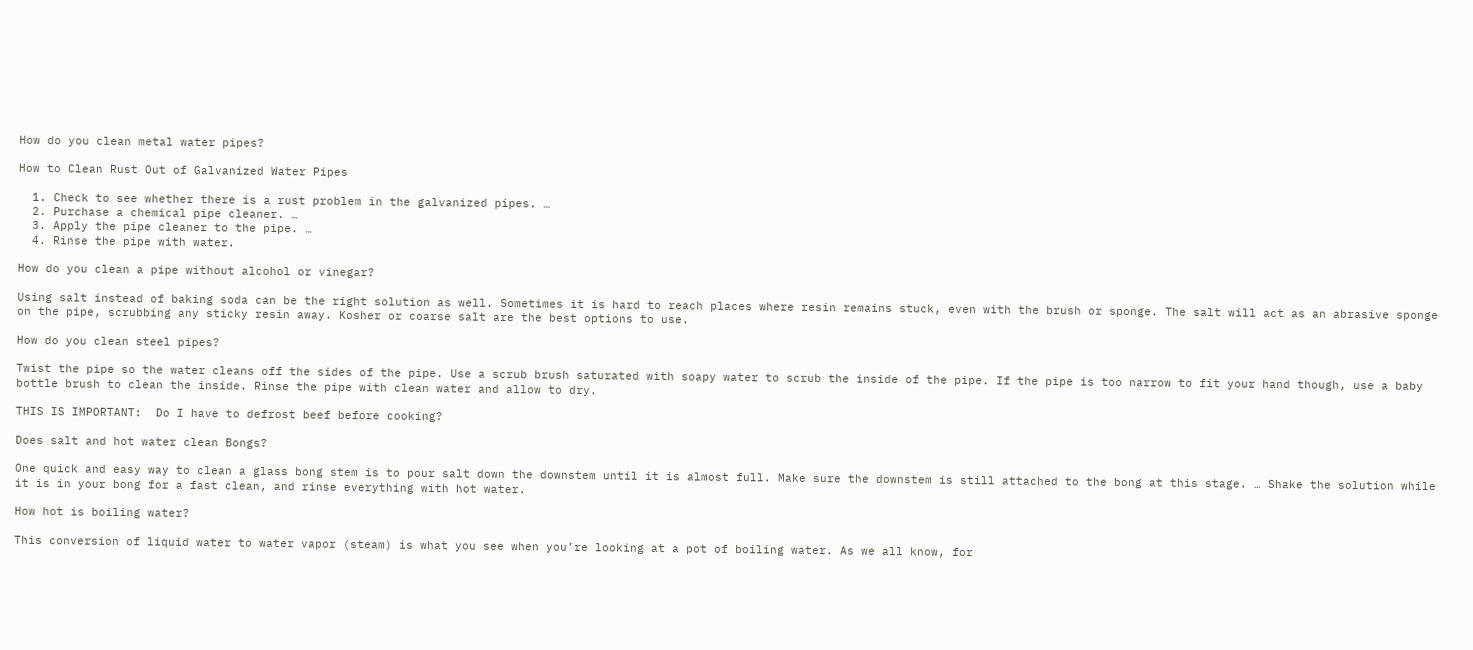How do you clean metal water pipes?

How to Clean Rust Out of Galvanized Water Pipes

  1. Check to see whether there is a rust problem in the galvanized pipes. …
  2. Purchase a chemical pipe cleaner. …
  3. Apply the pipe cleaner to the pipe. …
  4. Rinse the pipe with water.

How do you clean a pipe without alcohol or vinegar?

Using salt instead of baking soda can be the right solution as well. Sometimes it is hard to reach places where resin remains stuck, even with the brush or sponge. The salt will act as an abrasive sponge on the pipe, scrubbing any sticky resin away. Kosher or coarse salt are the best options to use.

How do you clean steel pipes?

Twist the pipe so the water cleans off the sides of the pipe. Use a scrub brush saturated with soapy water to scrub the inside of the pipe. If the pipe is too narrow to fit your hand though, use a baby bottle brush to clean the inside. Rinse the pipe with clean water and allow to dry.

THIS IS IMPORTANT:  Do I have to defrost beef before cooking?

Does salt and hot water clean Bongs?

One quick and easy way to clean a glass bong stem is to pour salt down the downstem until it is almost full. Make sure the downstem is still attached to the bong at this stage. … Shake the solution while it is in your bong for a fast clean, and rinse everything with hot water.

How hot is boiling water?

This conversion of liquid water to water vapor (steam) is what you see when you’re looking at a pot of boiling water. As we all know, for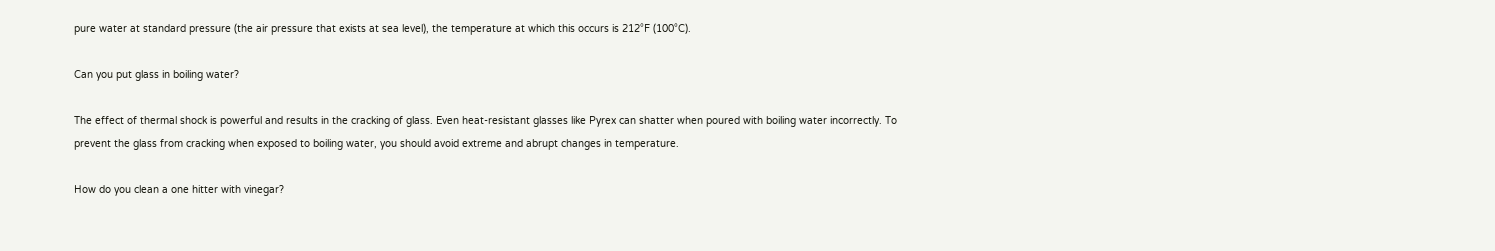pure water at standard pressure (the air pressure that exists at sea level), the temperature at which this occurs is 212°F (100°C).

Can you put glass in boiling water?

The effect of thermal shock is powerful and results in the cracking of glass. Even heat-resistant glasses like Pyrex can shatter when poured with boiling water incorrectly. To prevent the glass from cracking when exposed to boiling water, you should avoid extreme and abrupt changes in temperature.

How do you clean a one hitter with vinegar?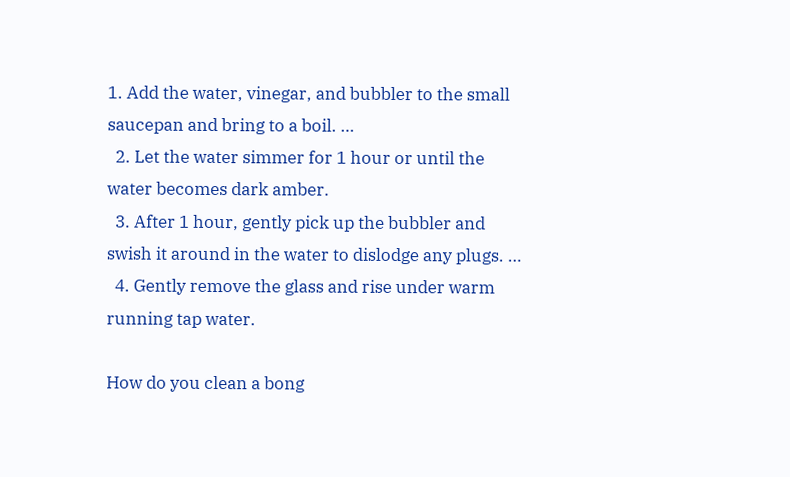1. Add the water, vinegar, and bubbler to the small saucepan and bring to a boil. …
  2. Let the water simmer for 1 hour or until the water becomes dark amber.
  3. After 1 hour, gently pick up the bubbler and swish it around in the water to dislodge any plugs. …
  4. Gently remove the glass and rise under warm running tap water.

How do you clean a bong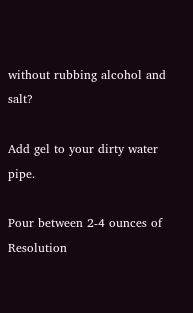without rubbing alcohol and salt?

Add gel to your dirty water pipe.

Pour between 2-4 ounces of Resolution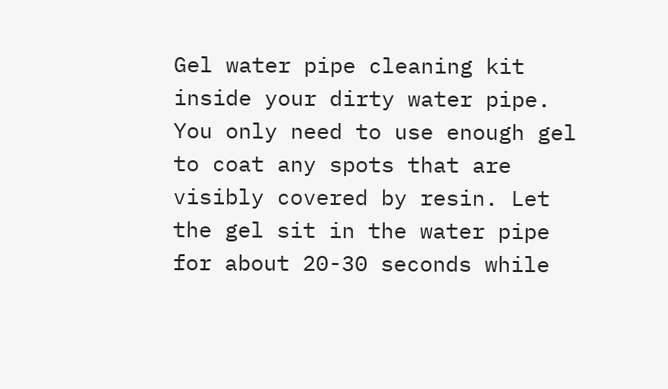Gel water pipe cleaning kit inside your dirty water pipe. You only need to use enough gel to coat any spots that are visibly covered by resin. Let the gel sit in the water pipe for about 20-30 seconds while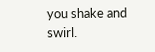you shake and swirl.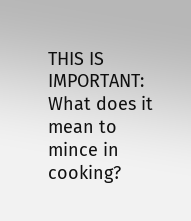THIS IS IMPORTANT:  What does it mean to mince in cooking?